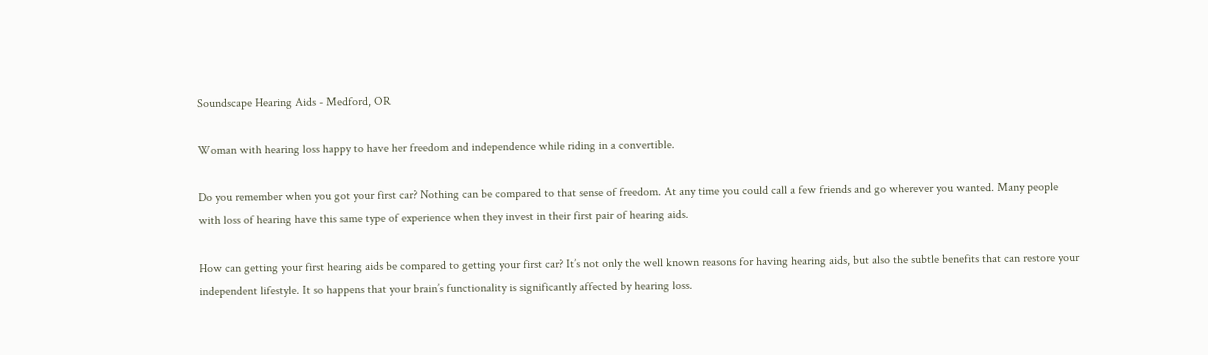Soundscape Hearing Aids - Medford, OR

Woman with hearing loss happy to have her freedom and independence while riding in a convertible.

Do you remember when you got your first car? Nothing can be compared to that sense of freedom. At any time you could call a few friends and go wherever you wanted. Many people with loss of hearing have this same type of experience when they invest in their first pair of hearing aids.

How can getting your first hearing aids be compared to getting your first car? It’s not only the well known reasons for having hearing aids, but also the subtle benefits that can restore your independent lifestyle. It so happens that your brain’s functionality is significantly affected by hearing loss.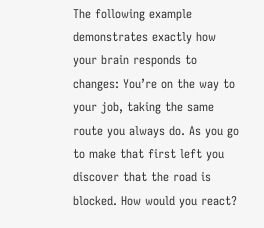The following example demonstrates exactly how your brain responds to changes: You’re on the way to your job, taking the same route you always do. As you go to make that first left you discover that the road is blocked. How would you react?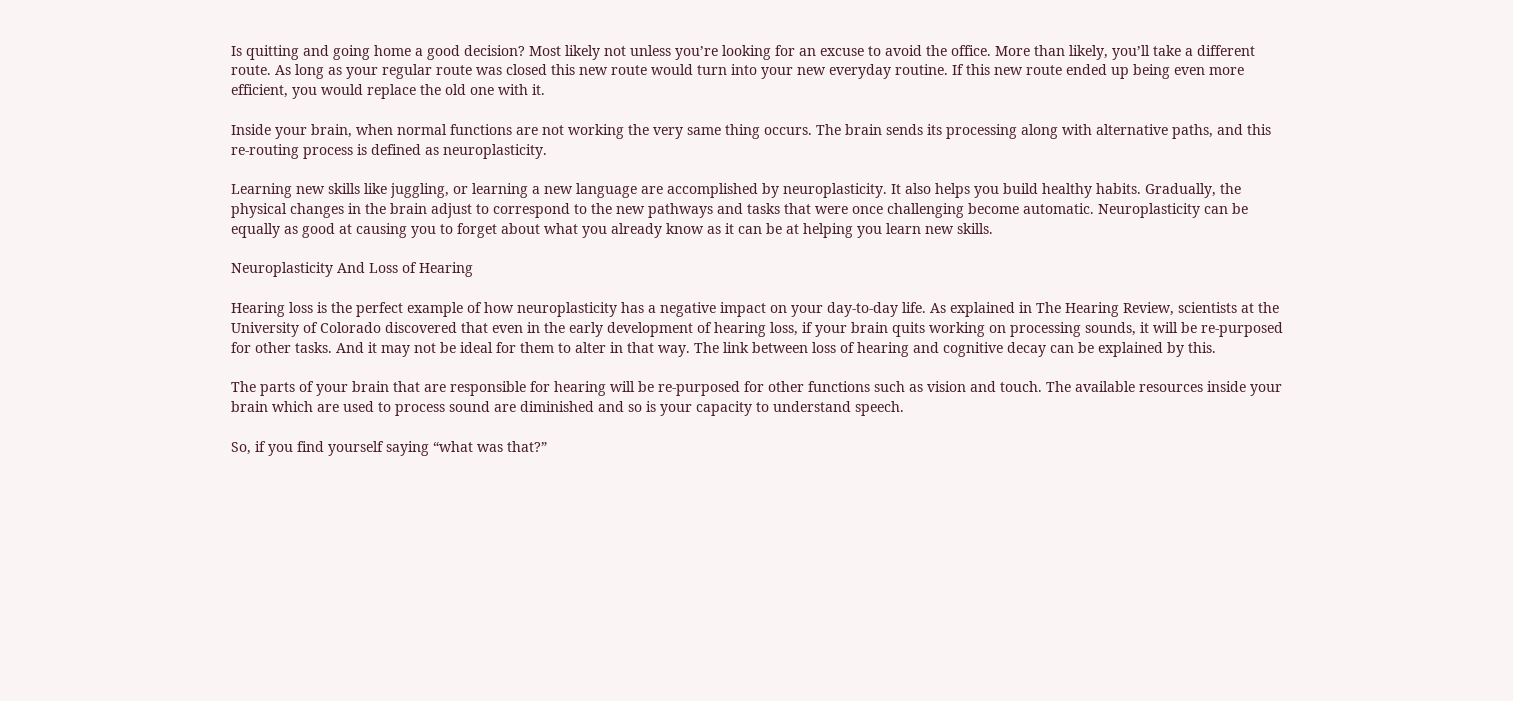Is quitting and going home a good decision? Most likely not unless you’re looking for an excuse to avoid the office. More than likely, you’ll take a different route. As long as your regular route was closed this new route would turn into your new everyday routine. If this new route ended up being even more efficient, you would replace the old one with it.

Inside your brain, when normal functions are not working the very same thing occurs. The brain sends its processing along with alternative paths, and this re-routing process is defined as neuroplasticity.

Learning new skills like juggling, or learning a new language are accomplished by neuroplasticity. It also helps you build healthy habits. Gradually, the physical changes in the brain adjust to correspond to the new pathways and tasks that were once challenging become automatic. Neuroplasticity can be equally as good at causing you to forget about what you already know as it can be at helping you learn new skills.

Neuroplasticity And Loss of Hearing

Hearing loss is the perfect example of how neuroplasticity has a negative impact on your day-to-day life. As explained in The Hearing Review, scientists at the University of Colorado discovered that even in the early development of hearing loss, if your brain quits working on processing sounds, it will be re-purposed for other tasks. And it may not be ideal for them to alter in that way. The link between loss of hearing and cognitive decay can be explained by this.

The parts of your brain that are responsible for hearing will be re-purposed for other functions such as vision and touch. The available resources inside your brain which are used to process sound are diminished and so is your capacity to understand speech.

So, if you find yourself saying “what was that?”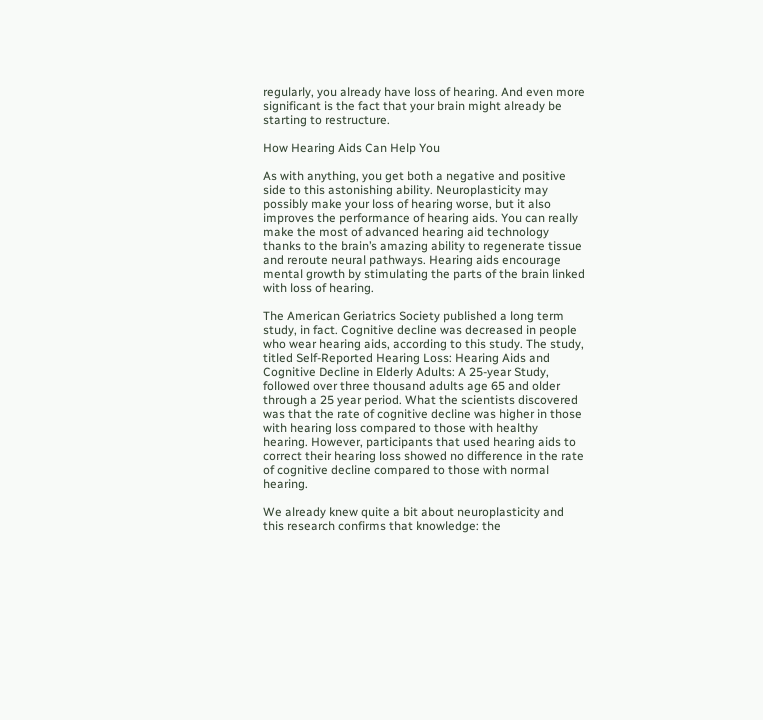regularly, you already have loss of hearing. And even more significant is the fact that your brain might already be starting to restructure.

How Hearing Aids Can Help You

As with anything, you get both a negative and positive side to this astonishing ability. Neuroplasticity may possibly make your loss of hearing worse, but it also improves the performance of hearing aids. You can really make the most of advanced hearing aid technology thanks to the brain’s amazing ability to regenerate tissue and reroute neural pathways. Hearing aids encourage mental growth by stimulating the parts of the brain linked with loss of hearing.

The American Geriatrics Society published a long term study, in fact. Cognitive decline was decreased in people who wear hearing aids, according to this study. The study, titled Self-Reported Hearing Loss: Hearing Aids and Cognitive Decline in Elderly Adults: A 25-year Study, followed over three thousand adults age 65 and older through a 25 year period. What the scientists discovered was that the rate of cognitive decline was higher in those with hearing loss compared to those with healthy hearing. However, participants that used hearing aids to correct their hearing loss showed no difference in the rate of cognitive decline compared to those with normal hearing.

We already knew quite a bit about neuroplasticity and this research confirms that knowledge: the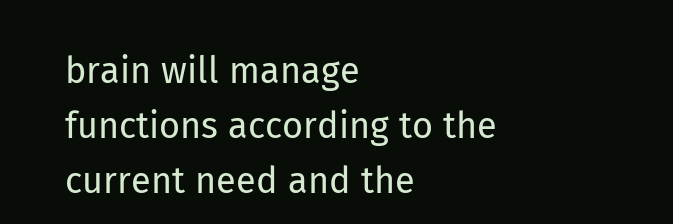brain will manage functions according to the current need and the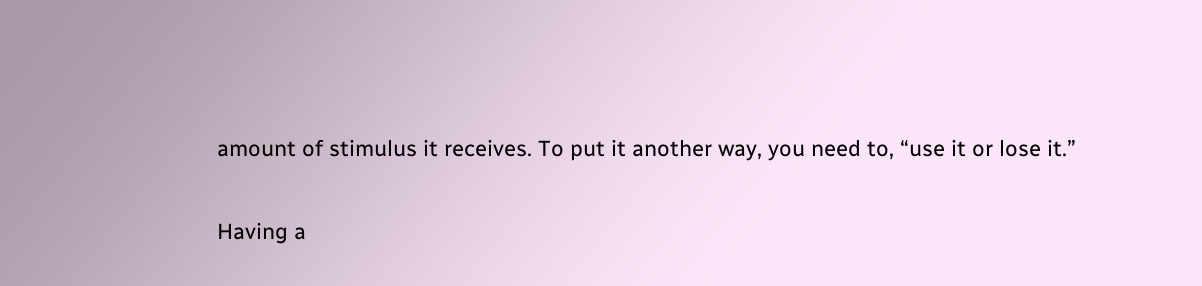amount of stimulus it receives. To put it another way, you need to, “use it or lose it.”

Having a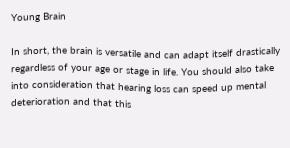Young Brain

In short, the brain is versatile and can adapt itself drastically regardless of your age or stage in life. You should also take into consideration that hearing loss can speed up mental deterioration and that this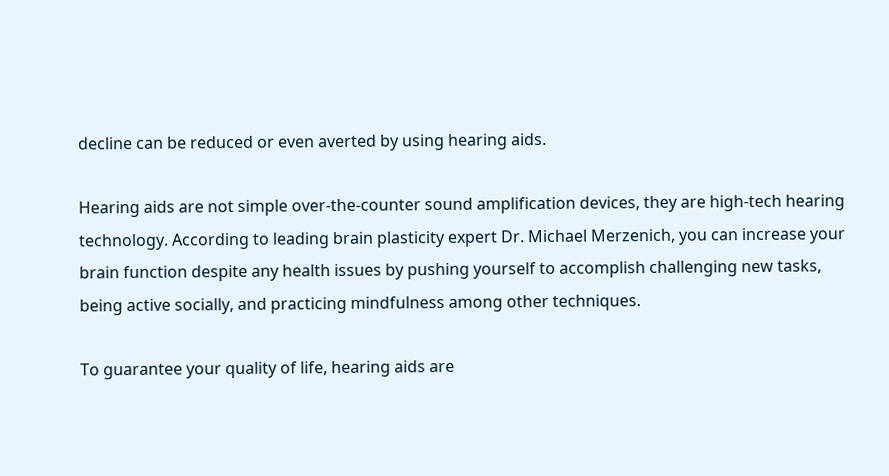decline can be reduced or even averted by using hearing aids.

Hearing aids are not simple over-the-counter sound amplification devices, they are high-tech hearing technology. According to leading brain plasticity expert Dr. Michael Merzenich, you can increase your brain function despite any health issues by pushing yourself to accomplish challenging new tasks, being active socially, and practicing mindfulness among other techniques.

To guarantee your quality of life, hearing aids are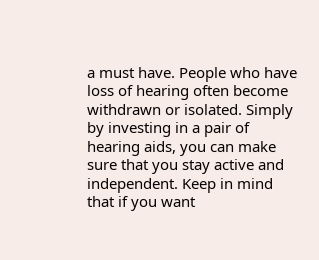a must have. People who have loss of hearing often become withdrawn or isolated. Simply by investing in a pair of hearing aids, you can make sure that you stay active and independent. Keep in mind that if you want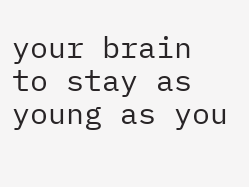your brain to stay as young as you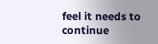feel it needs to continue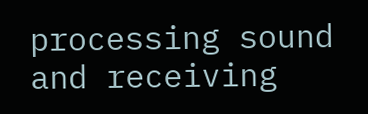processing sound and receiving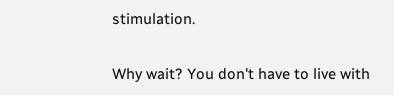stimulation.

Why wait? You don't have to live with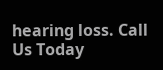hearing loss. Call Us Today